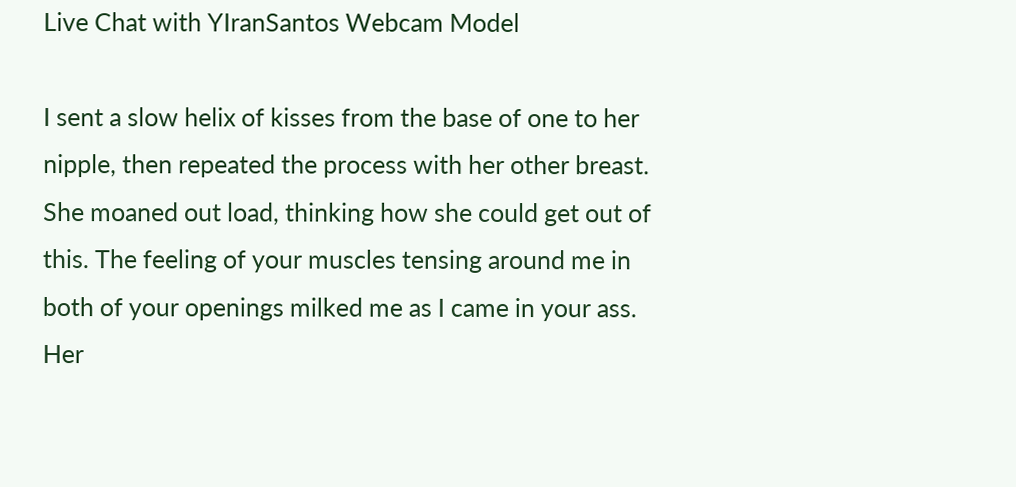Live Chat with YIranSantos Webcam Model

I sent a slow helix of kisses from the base of one to her nipple, then repeated the process with her other breast. She moaned out load, thinking how she could get out of this. The feeling of your muscles tensing around me in both of your openings milked me as I came in your ass. Her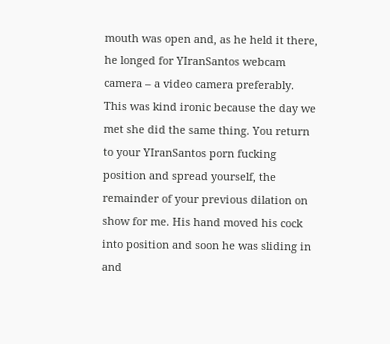mouth was open and, as he held it there, he longed for YIranSantos webcam camera – a video camera preferably. This was kind ironic because the day we met she did the same thing. You return to your YIranSantos porn fucking position and spread yourself, the remainder of your previous dilation on show for me. His hand moved his cock into position and soon he was sliding in and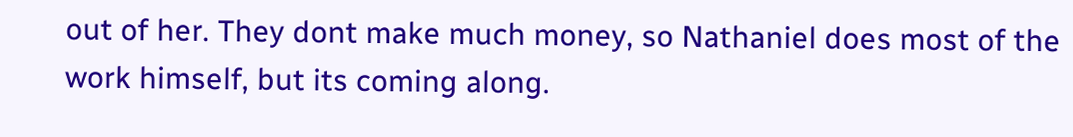out of her. They dont make much money, so Nathaniel does most of the work himself, but its coming along.